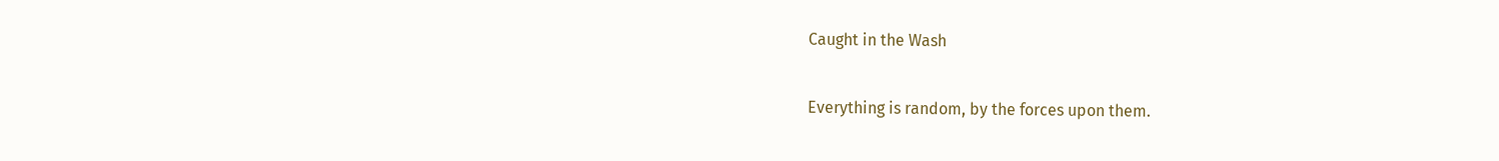Caught in the Wash

Everything is random, by the forces upon them.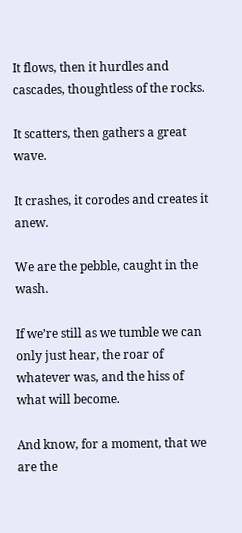It flows, then it hurdles and cascades, thoughtless of the rocks.

It scatters, then gathers a great wave.

It crashes, it corodes and creates it anew.

We are the pebble, caught in the wash.

If we’re still as we tumble we can only just hear, the roar of whatever was, and the hiss of what will become.

And know, for a moment, that we are the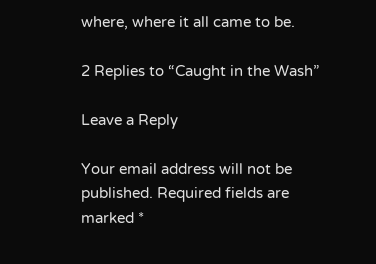where, where it all came to be.

2 Replies to “Caught in the Wash”

Leave a Reply

Your email address will not be published. Required fields are marked *